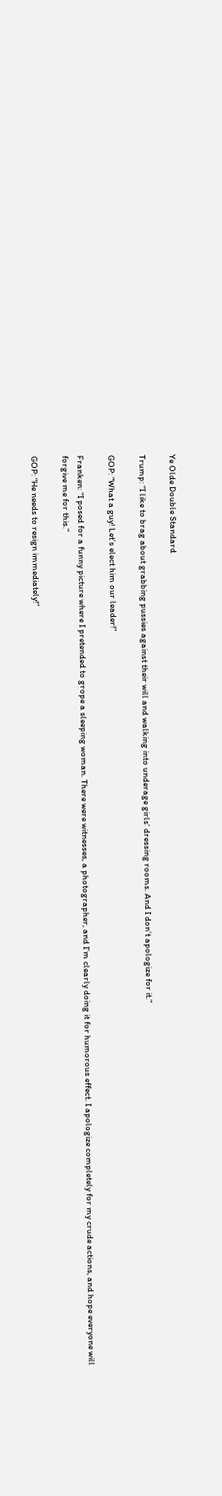Ye Olde Double Standard

Trump: “I like to brag about grabbing pussies against their will and walking into underage girls’ dressing rooms. And I don’t apologize for it.”

GOP: “What a guy! Let’s elect him our leader!”

Franken: “I posed for a funny picture where I pretended to grope a sleeping woman. There were witnesses, a photographer, and I’m clearly doing it for humorous effect. I apologize completely for my crude actions, and hope everyone will forgive me for this.”

GOP: “He needs to resign immediately!”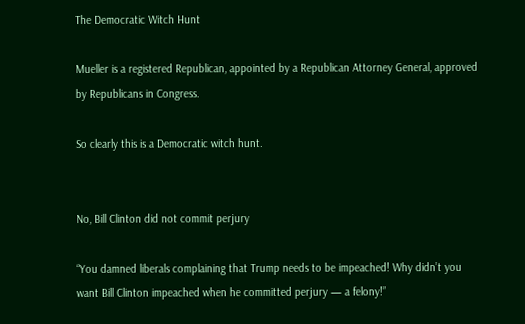The Democratic Witch Hunt

Mueller is a registered Republican, appointed by a Republican Attorney General, approved by Republicans in Congress.

So clearly this is a Democratic witch hunt.


No, Bill Clinton did not commit perjury

“You damned liberals complaining that Trump needs to be impeached! Why didn’t you want Bill Clinton impeached when he committed perjury — a felony!”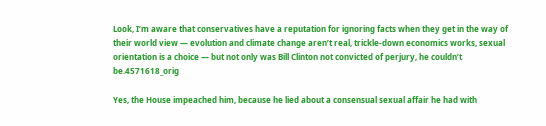Look, I’m aware that conservatives have a reputation for ignoring facts when they get in the way of their world view — evolution and climate change aren’t real, trickle-down economics works, sexual orientation is a choice — but not only was Bill Clinton not convicted of perjury, he couldn’t be.4571618_orig

Yes, the House impeached him, because he lied about a consensual sexual affair he had with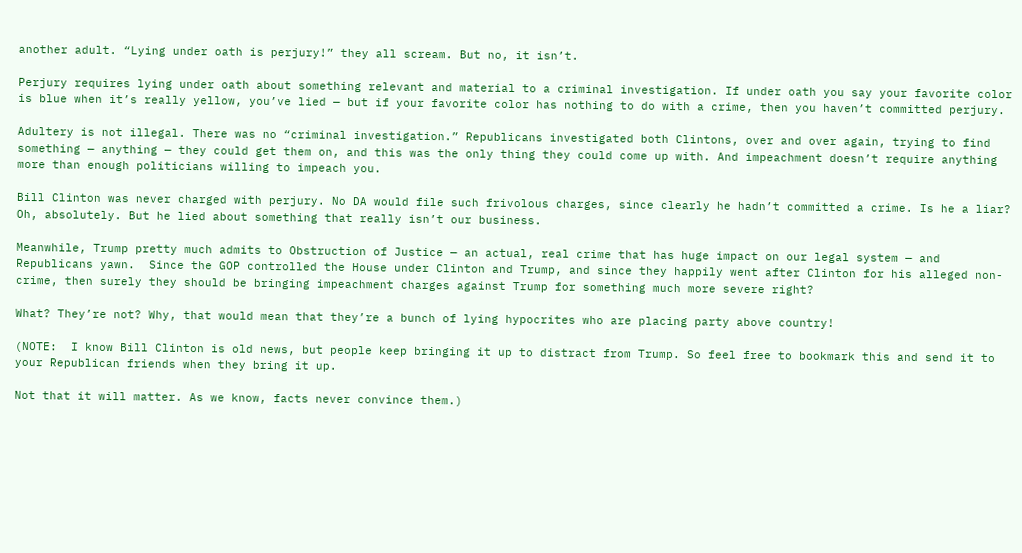another adult. “Lying under oath is perjury!” they all scream. But no, it isn’t.

Perjury requires lying under oath about something relevant and material to a criminal investigation. If under oath you say your favorite color is blue when it’s really yellow, you’ve lied — but if your favorite color has nothing to do with a crime, then you haven’t committed perjury.

Adultery is not illegal. There was no “criminal investigation.” Republicans investigated both Clintons, over and over again, trying to find something — anything — they could get them on, and this was the only thing they could come up with. And impeachment doesn’t require anything more than enough politicians willing to impeach you.

Bill Clinton was never charged with perjury. No DA would file such frivolous charges, since clearly he hadn’t committed a crime. Is he a liar? Oh, absolutely. But he lied about something that really isn’t our business.

Meanwhile, Trump pretty much admits to Obstruction of Justice — an actual, real crime that has huge impact on our legal system — and Republicans yawn.  Since the GOP controlled the House under Clinton and Trump, and since they happily went after Clinton for his alleged non-crime, then surely they should be bringing impeachment charges against Trump for something much more severe right?

What? They’re not? Why, that would mean that they’re a bunch of lying hypocrites who are placing party above country!

(NOTE:  I know Bill Clinton is old news, but people keep bringing it up to distract from Trump. So feel free to bookmark this and send it to your Republican friends when they bring it up.

Not that it will matter. As we know, facts never convince them.)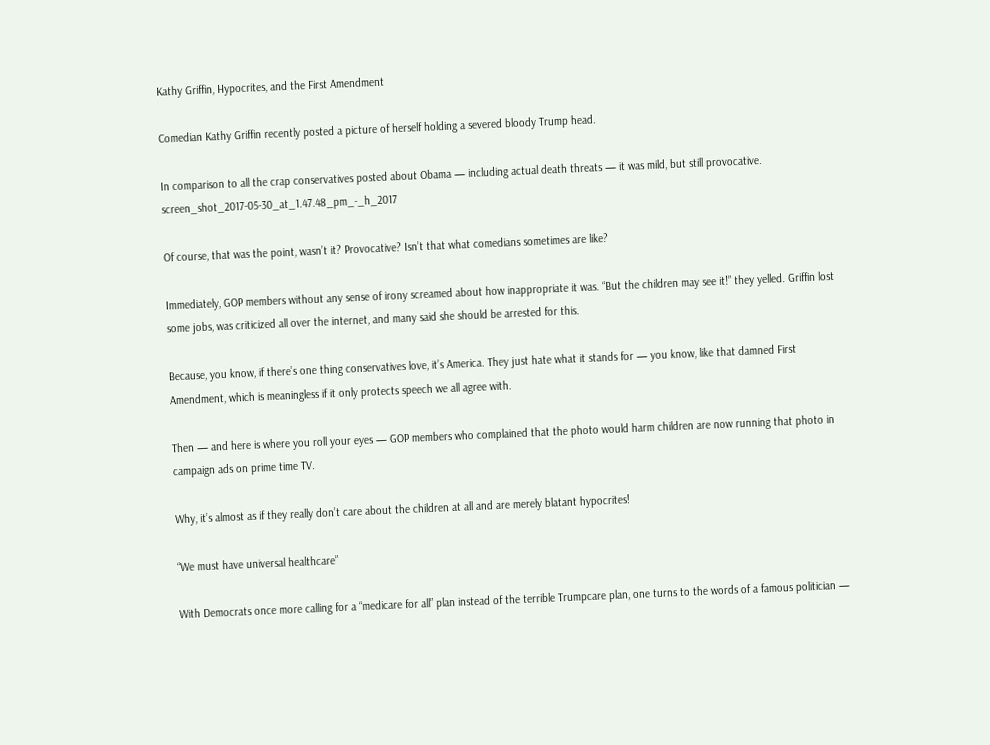Kathy Griffin, Hypocrites, and the First Amendment

Comedian Kathy Griffin recently posted a picture of herself holding a severed bloody Trump head.

In comparison to all the crap conservatives posted about Obama — including actual death threats — it was mild, but still provocative. screen_shot_2017-05-30_at_1.47.48_pm_-_h_2017

Of course, that was the point, wasn’t it? Provocative? Isn’t that what comedians sometimes are like?

Immediately, GOP members without any sense of irony screamed about how inappropriate it was. “But the children may see it!” they yelled. Griffin lost some jobs, was criticized all over the internet, and many said she should be arrested for this.

Because, you know, if there’s one thing conservatives love, it’s America. They just hate what it stands for — you know, like that damned First Amendment, which is meaningless if it only protects speech we all agree with.

Then — and here is where you roll your eyes — GOP members who complained that the photo would harm children are now running that photo in campaign ads on prime time TV.

Why, it’s almost as if they really don’t care about the children at all and are merely blatant hypocrites!

“We must have universal healthcare”

With Democrats once more calling for a “medicare for all” plan instead of the terrible Trumpcare plan, one turns to the words of a famous politician —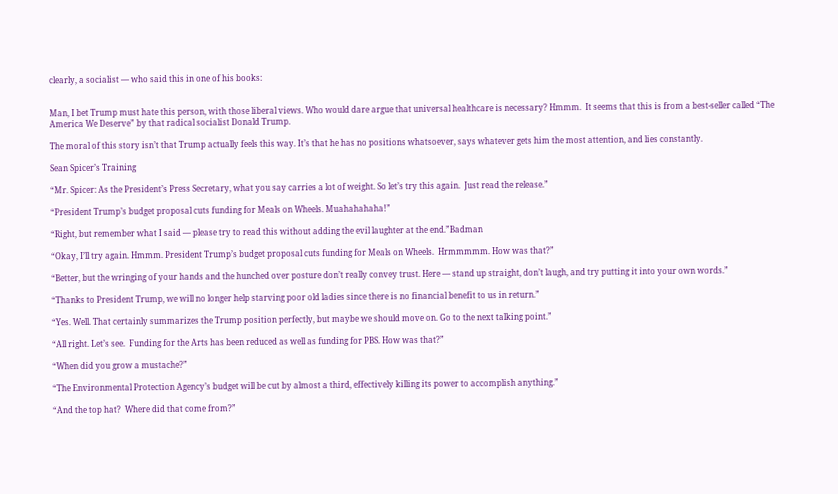clearly, a socialist — who said this in one of his books:


Man, I bet Trump must hate this person, with those liberal views. Who would dare argue that universal healthcare is necessary? Hmmm.  It seems that this is from a best-seller called “The America We Deserve” by that radical socialist Donald Trump.

The moral of this story isn’t that Trump actually feels this way. It’s that he has no positions whatsoever, says whatever gets him the most attention, and lies constantly.

Sean Spicer’s Training

“Mr. Spicer: As the President’s Press Secretary, what you say carries a lot of weight. So let’s try this again.  Just read the release.”

“President Trump’s budget proposal cuts funding for Meals on Wheels. Muahahahaha!”

“Right, but remember what I said — please try to read this without adding the evil laughter at the end.”Badman

“Okay, I’ll try again. Hmmm. President Trump’s budget proposal cuts funding for Meals on Wheels.  Hrmmmmm. How was that?”

“Better, but the wringing of your hands and the hunched over posture don’t really convey trust. Here — stand up straight, don’t laugh, and try putting it into your own words.”

“Thanks to President Trump, we will no longer help starving poor old ladies since there is no financial benefit to us in return.”

“Yes. Well. That certainly summarizes the Trump position perfectly, but maybe we should move on. Go to the next talking point.”

“All right. Let’s see.  Funding for the Arts has been reduced as well as funding for PBS. How was that?”

“When did you grow a mustache?”

“The Environmental Protection Agency’s budget will be cut by almost a third, effectively killing its power to accomplish anything.”

“And the top hat?  Where did that come from?”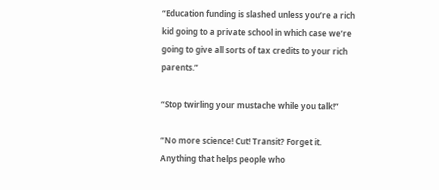“Education funding is slashed unless you’re a rich kid going to a private school in which case we’re going to give all sorts of tax credits to your rich parents.”

“Stop twirling your mustache while you talk!”

“No more science! Cut! Transit? Forget it. Anything that helps people who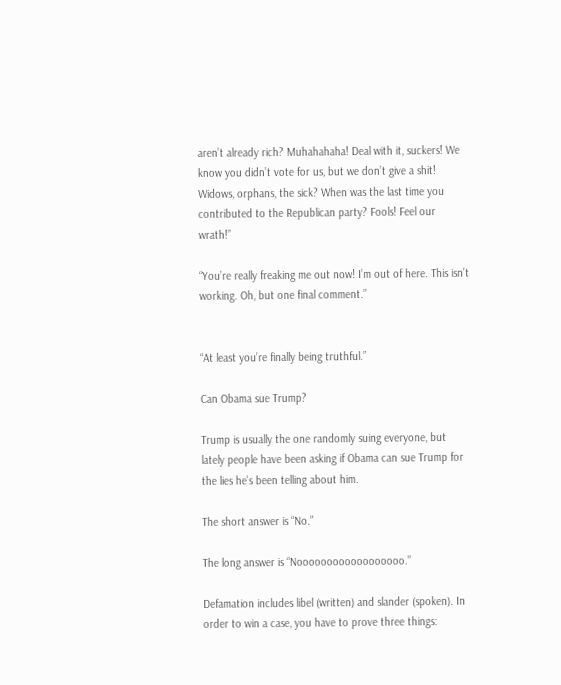aren’t already rich? Muhahahaha! Deal with it, suckers! We know you didn’t vote for us, but we don’t give a shit! Widows, orphans, the sick? When was the last time you contributed to the Republican party? Fools! Feel our wrath!”

“You’re really freaking me out now! I’m out of here. This isn’t working. Oh, but one final comment.”


“At least you’re finally being truthful.”

Can Obama sue Trump?

Trump is usually the one randomly suing everyone, but lately people have been asking if Obama can sue Trump for the lies he’s been telling about him.

The short answer is “No.”

The long answer is “Noooooooooooooooooo.”

Defamation includes libel (written) and slander (spoken). In order to win a case, you have to prove three things: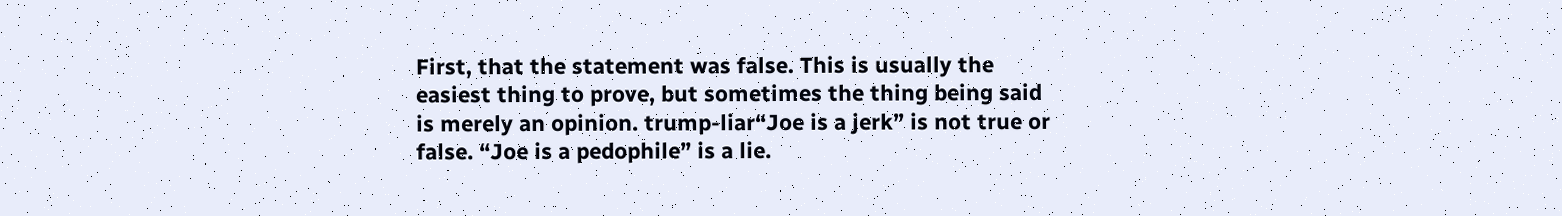First, that the statement was false. This is usually the easiest thing to prove, but sometimes the thing being said is merely an opinion. trump-liar“Joe is a jerk” is not true or false. “Joe is a pedophile” is a lie.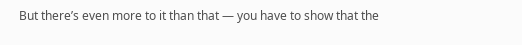But there’s even more to it than that — you have to show that the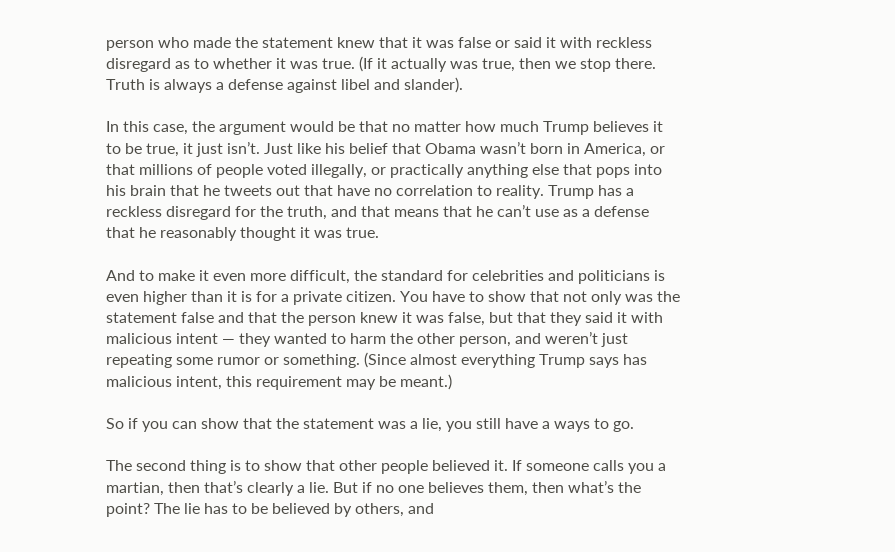person who made the statement knew that it was false or said it with reckless disregard as to whether it was true. (If it actually was true, then we stop there. Truth is always a defense against libel and slander).

In this case, the argument would be that no matter how much Trump believes it to be true, it just isn’t. Just like his belief that Obama wasn’t born in America, or that millions of people voted illegally, or practically anything else that pops into his brain that he tweets out that have no correlation to reality. Trump has a reckless disregard for the truth, and that means that he can’t use as a defense that he reasonably thought it was true.

And to make it even more difficult, the standard for celebrities and politicians is even higher than it is for a private citizen. You have to show that not only was the statement false and that the person knew it was false, but that they said it with malicious intent — they wanted to harm the other person, and weren’t just repeating some rumor or something. (Since almost everything Trump says has malicious intent, this requirement may be meant.)

So if you can show that the statement was a lie, you still have a ways to go.

The second thing is to show that other people believed it. If someone calls you a martian, then that’s clearly a lie. But if no one believes them, then what’s the point? The lie has to be believed by others, and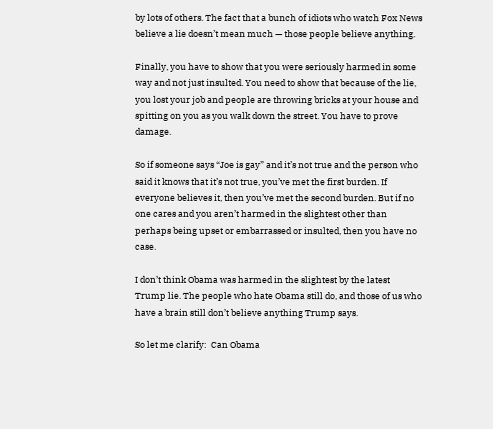by lots of others. The fact that a bunch of idiots who watch Fox News believe a lie doesn’t mean much — those people believe anything.

Finally, you have to show that you were seriously harmed in some way and not just insulted. You need to show that because of the lie, you lost your job and people are throwing bricks at your house and spitting on you as you walk down the street. You have to prove damage.

So if someone says “Joe is gay” and it’s not true and the person who said it knows that it’s not true, you’ve met the first burden. If everyone believes it, then you’ve met the second burden. But if no one cares and you aren’t harmed in the slightest other than perhaps being upset or embarrassed or insulted, then you have no case.

I don’t think Obama was harmed in the slightest by the latest Trump lie. The people who hate Obama still do, and those of us who have a brain still don’t believe anything Trump says.

So let me clarify:  Can Obama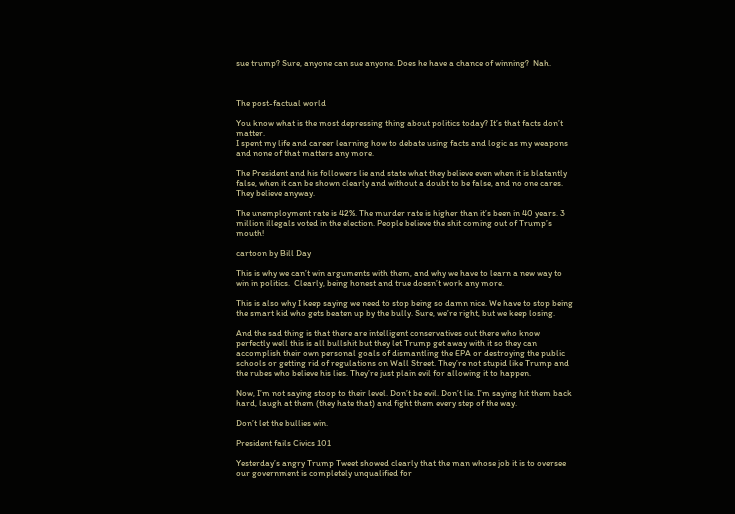sue trump? Sure, anyone can sue anyone. Does he have a chance of winning?  Nah.



The post-factual world

You know what is the most depressing thing about politics today? It’s that facts don’t matter.
I spent my life and career learning how to debate using facts and logic as my weapons and none of that matters any more.

The President and his followers lie and state what they believe even when it is blatantly false, when it can be shown clearly and without a doubt to be false, and no one cares. They believe anyway.

The unemployment rate is 42%. The murder rate is higher than it’s been in 40 years. 3 million illegals voted in the election. People believe the shit coming out of Trump’s mouth!

cartoon by Bill Day

This is why we can’t win arguments with them, and why we have to learn a new way to win in politics.  Clearly, being honest and true doesn’t work any more.

This is also why I keep saying we need to stop being so damn nice. We have to stop being the smart kid who gets beaten up by the bully. Sure, we’re right, but we keep losing.

And the sad thing is that there are intelligent conservatives out there who know perfectly well this is all bullshit but they let Trump get away with it so they can accomplish their own personal goals of dismantling the EPA or destroying the public schools or getting rid of regulations on Wall Street. They’re not stupid like Trump and the rubes who believe his lies. They’re just plain evil for allowing it to happen.

Now, I’m not saying stoop to their level. Don’t be evil. Don’t lie. I’m saying hit them back hard, laugh at them (they hate that) and fight them every step of the way.

Don’t let the bullies win.

President fails Civics 101

Yesterday’s angry Trump Tweet showed clearly that the man whose job it is to oversee our government is completely unqualified for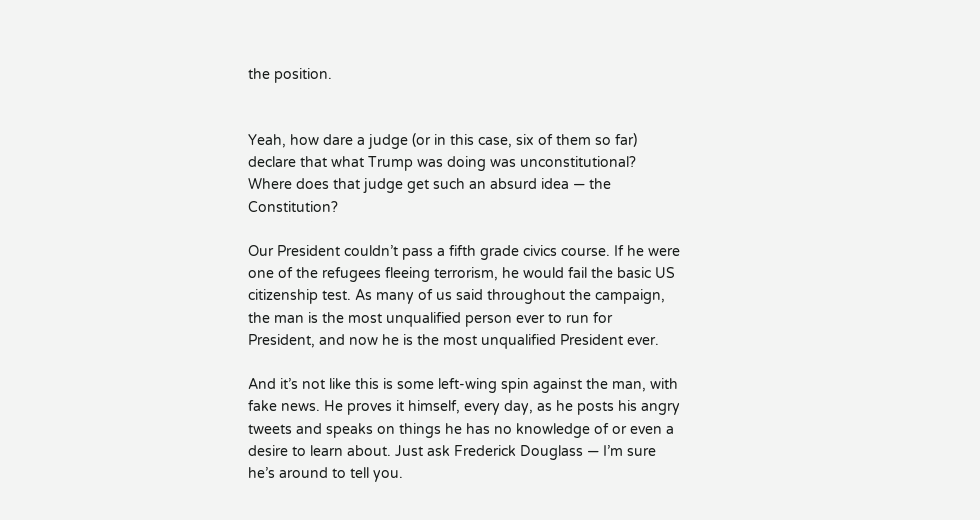the position.


Yeah, how dare a judge (or in this case, six of them so far) declare that what Trump was doing was unconstitutional? Where does that judge get such an absurd idea — the Constitution?

Our President couldn’t pass a fifth grade civics course. If he were one of the refugees fleeing terrorism, he would fail the basic US citizenship test. As many of us said throughout the campaign, the man is the most unqualified person ever to run for President, and now he is the most unqualified President ever.

And it’s not like this is some left-wing spin against the man, with fake news. He proves it himself, every day, as he posts his angry tweets and speaks on things he has no knowledge of or even a desire to learn about. Just ask Frederick Douglass — I’m sure he’s around to tell you.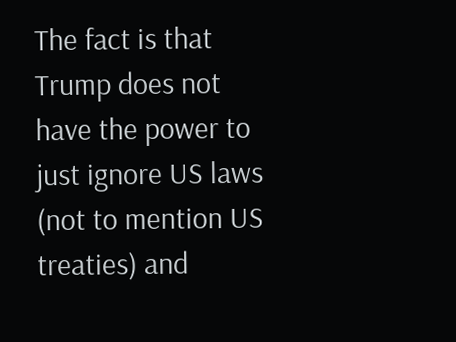The fact is that Trump does not have the power to just ignore US laws (not to mention US treaties) and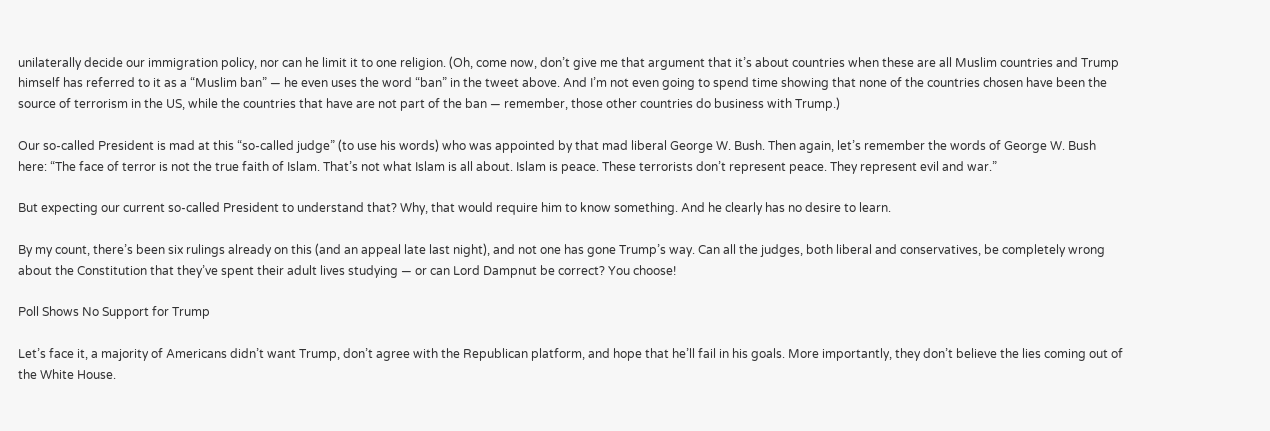unilaterally decide our immigration policy, nor can he limit it to one religion. (Oh, come now, don’t give me that argument that it’s about countries when these are all Muslim countries and Trump himself has referred to it as a “Muslim ban” — he even uses the word “ban” in the tweet above. And I’m not even going to spend time showing that none of the countries chosen have been the source of terrorism in the US, while the countries that have are not part of the ban — remember, those other countries do business with Trump.)

Our so-called President is mad at this “so-called judge” (to use his words) who was appointed by that mad liberal George W. Bush. Then again, let’s remember the words of George W. Bush here: “The face of terror is not the true faith of Islam. That’s not what Islam is all about. Islam is peace. These terrorists don’t represent peace. They represent evil and war.”

But expecting our current so-called President to understand that? Why, that would require him to know something. And he clearly has no desire to learn.

By my count, there’s been six rulings already on this (and an appeal late last night), and not one has gone Trump’s way. Can all the judges, both liberal and conservatives, be completely wrong about the Constitution that they’ve spent their adult lives studying — or can Lord Dampnut be correct? You choose!

Poll Shows No Support for Trump

Let’s face it, a majority of Americans didn’t want Trump, don’t agree with the Republican platform, and hope that he’ll fail in his goals. More importantly, they don’t believe the lies coming out of the White House.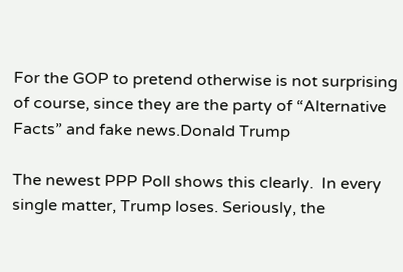For the GOP to pretend otherwise is not surprising of course, since they are the party of “Alternative Facts” and fake news.Donald Trump

The newest PPP Poll shows this clearly.  In every single matter, Trump loses. Seriously, the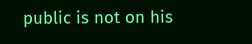public is not on his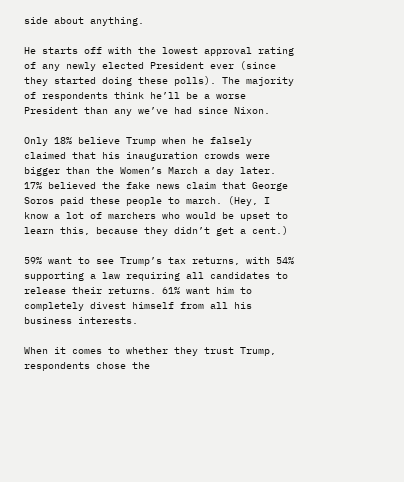side about anything.

He starts off with the lowest approval rating of any newly elected President ever (since they started doing these polls). The majority of respondents think he’ll be a worse President than any we’ve had since Nixon.

Only 18% believe Trump when he falsely claimed that his inauguration crowds were bigger than the Women’s March a day later. 17% believed the fake news claim that George Soros paid these people to march. (Hey, I know a lot of marchers who would be upset to learn this, because they didn’t get a cent.)

59% want to see Trump’s tax returns, with 54% supporting a law requiring all candidates to release their returns. 61% want him to completely divest himself from all his business interests.

When it comes to whether they trust Trump, respondents chose the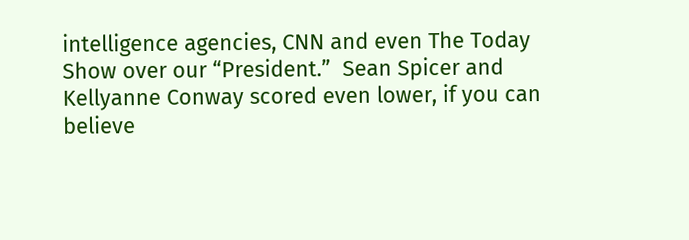intelligence agencies, CNN and even The Today Show over our “President.”  Sean Spicer and Kellyanne Conway scored even lower, if you can believe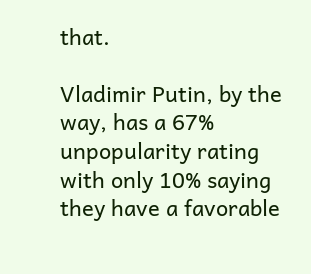that.

Vladimir Putin, by the way, has a 67% unpopularity rating with only 10% saying they have a favorable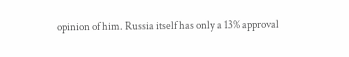opinion of him. Russia itself has only a 13% approval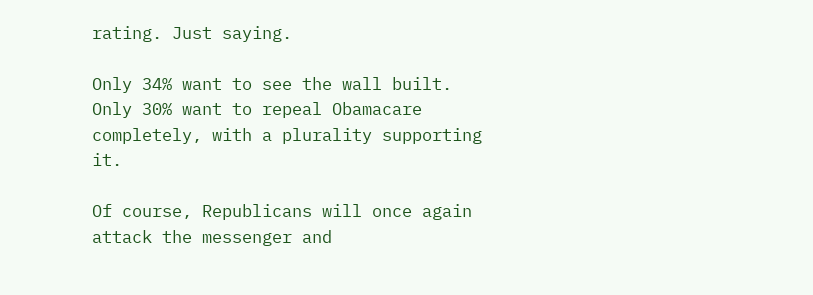rating. Just saying.

Only 34% want to see the wall built. Only 30% want to repeal Obamacare completely, with a plurality supporting it.

Of course, Republicans will once again attack the messenger and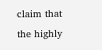claim that the highly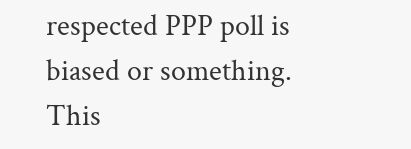respected PPP poll is biased or something. This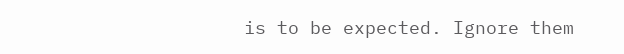is to be expected. Ignore them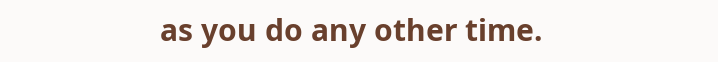as you do any other time.